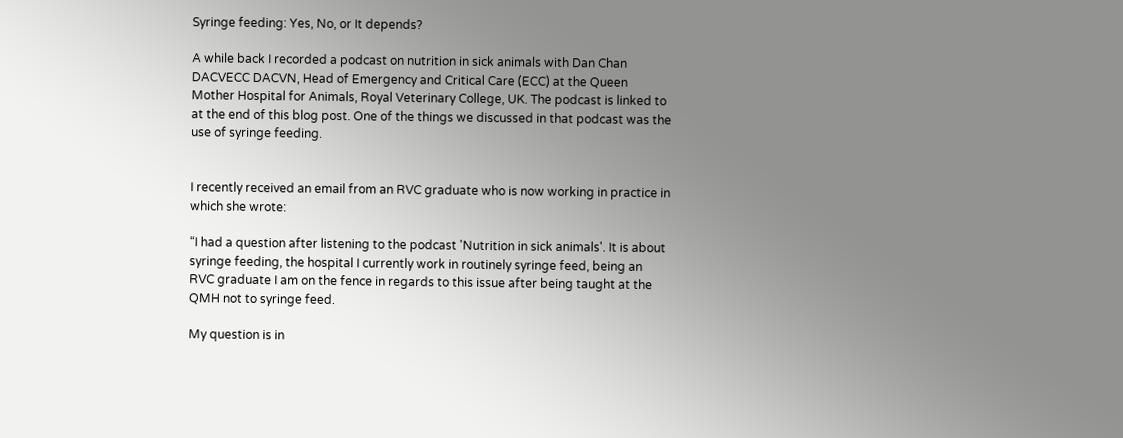Syringe feeding: Yes, No, or It depends?

A while back I recorded a podcast on nutrition in sick animals with Dan Chan DACVECC DACVN, Head of Emergency and Critical Care (ECC) at the Queen Mother Hospital for Animals, Royal Veterinary College, UK. The podcast is linked to at the end of this blog post. One of the things we discussed in that podcast was the use of syringe feeding.


I recently received an email from an RVC graduate who is now working in practice in which she wrote:

“I had a question after listening to the podcast 'Nutrition in sick animals'. It is about syringe feeding, the hospital I currently work in routinely syringe feed, being an RVC graduate I am on the fence in regards to this issue after being taught at the QMH not to syringe feed.

My question is in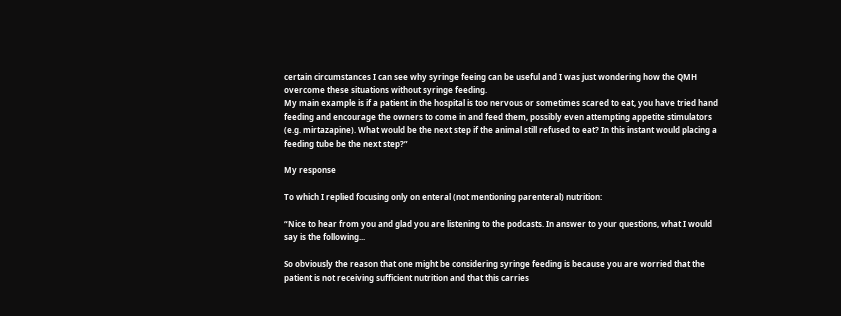certain circumstances I can see why syringe feeing can be useful and I was just wondering how the QMH overcome these situations without syringe feeding.
My main example is if a patient in the hospital is too nervous or sometimes scared to eat, you have tried hand feeding and encourage the owners to come in and feed them, possibly even attempting appetite stimulators (e.g. mirtazapine). What would be the next step if the animal still refused to eat? In this instant would placing a feeding tube be the next step?”

My response

To which I replied focusing only on enteral (not mentioning parenteral) nutrition:

“Nice to hear from you and glad you are listening to the podcasts. In answer to your questions, what I would say is the following...

So obviously the reason that one might be considering syringe feeding is because you are worried that the patient is not receiving sufficient nutrition and that this carries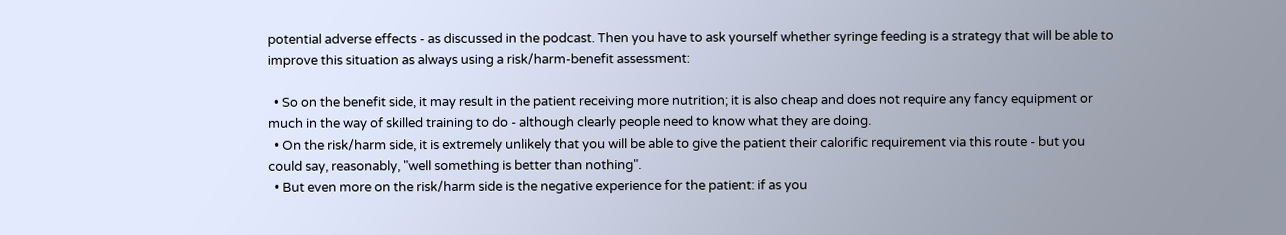potential adverse effects - as discussed in the podcast. Then you have to ask yourself whether syringe feeding is a strategy that will be able to improve this situation as always using a risk/harm-benefit assessment:

  • So on the benefit side, it may result in the patient receiving more nutrition; it is also cheap and does not require any fancy equipment or much in the way of skilled training to do - although clearly people need to know what they are doing.
  • On the risk/harm side, it is extremely unlikely that you will be able to give the patient their calorific requirement via this route - but you could say, reasonably, "well something is better than nothing".
  • But even more on the risk/harm side is the negative experience for the patient: if as you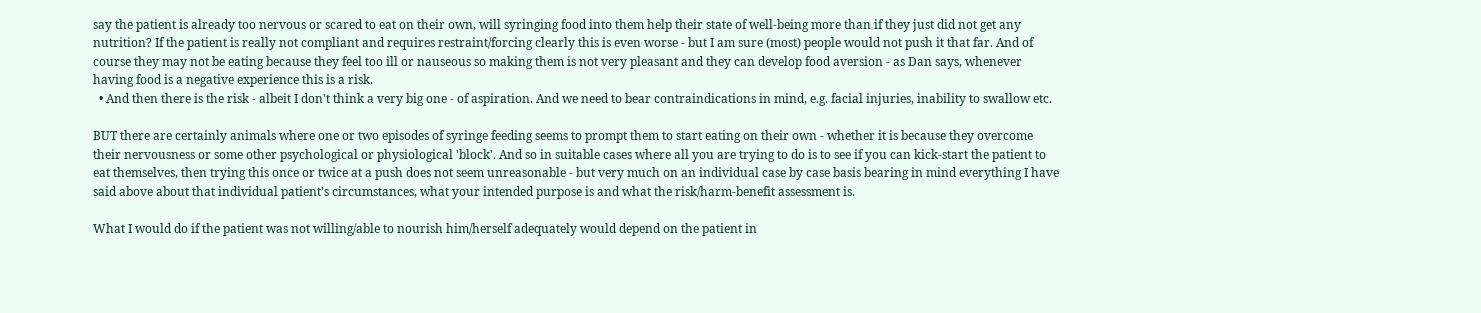say the patient is already too nervous or scared to eat on their own, will syringing food into them help their state of well-being more than if they just did not get any nutrition? If the patient is really not compliant and requires restraint/forcing clearly this is even worse - but I am sure (most) people would not push it that far. And of course they may not be eating because they feel too ill or nauseous so making them is not very pleasant and they can develop food aversion - as Dan says, whenever having food is a negative experience this is a risk.
  • And then there is the risk - albeit I don't think a very big one - of aspiration. And we need to bear contraindications in mind, e.g. facial injuries, inability to swallow etc.

BUT there are certainly animals where one or two episodes of syringe feeding seems to prompt them to start eating on their own - whether it is because they overcome their nervousness or some other psychological or physiological 'block'. And so in suitable cases where all you are trying to do is to see if you can kick-start the patient to eat themselves, then trying this once or twice at a push does not seem unreasonable - but very much on an individual case by case basis bearing in mind everything I have said above about that individual patient's circumstances, what your intended purpose is and what the risk/harm-benefit assessment is.

What I would do if the patient was not willing/able to nourish him/herself adequately would depend on the patient in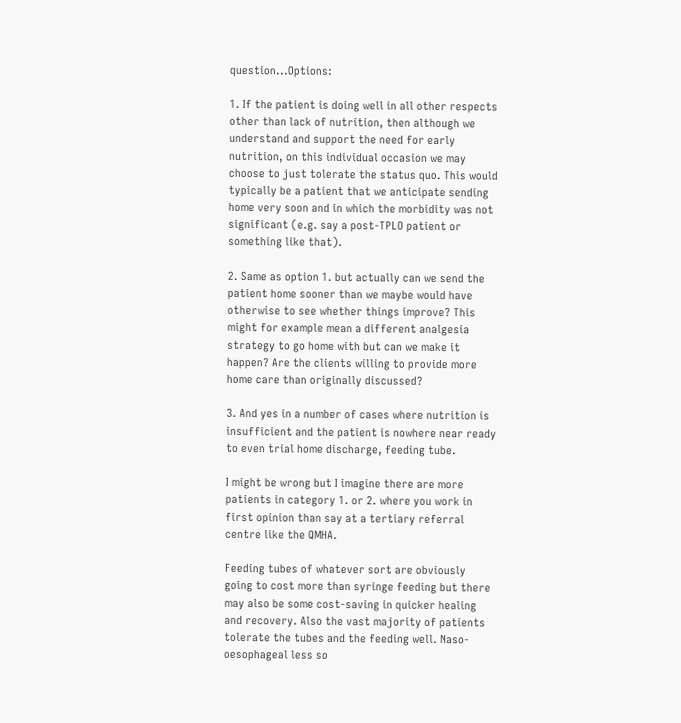question...Options:

1. If the patient is doing well in all other respects other than lack of nutrition, then although we understand and support the need for early nutrition, on this individual occasion we may choose to just tolerate the status quo. This would typically be a patient that we anticipate sending home very soon and in which the morbidity was not significant (e.g. say a post-TPLO patient or something like that).

2. Same as option 1. but actually can we send the patient home sooner than we maybe would have otherwise to see whether things improve? This might for example mean a different analgesia strategy to go home with but can we make it happen? Are the clients willing to provide more home care than originally discussed?

3. And yes in a number of cases where nutrition is insufficient and the patient is nowhere near ready to even trial home discharge, feeding tube.

I might be wrong but I imagine there are more patients in category 1. or 2. where you work in first opinion than say at a tertiary referral centre like the QMHA.

Feeding tubes of whatever sort are obviously going to cost more than syringe feeding but there may also be some cost-saving in quicker healing and recovery. Also the vast majority of patients tolerate the tubes and the feeding well. Naso-oesophageal less so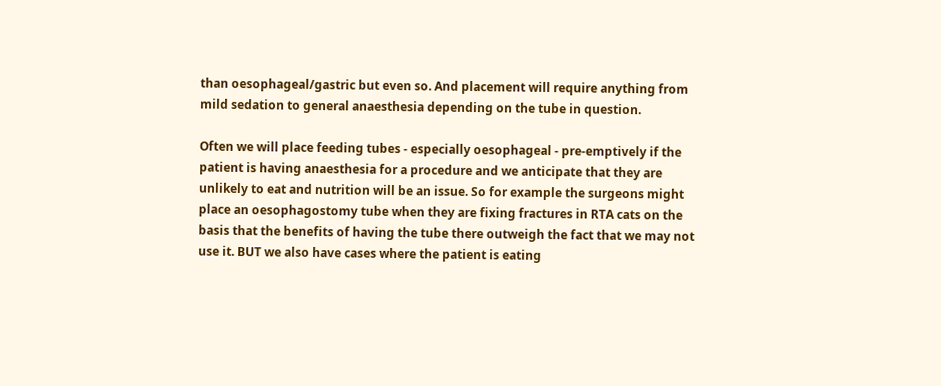than oesophageal/gastric but even so. And placement will require anything from mild sedation to general anaesthesia depending on the tube in question.

Often we will place feeding tubes - especially oesophageal - pre-emptively if the patient is having anaesthesia for a procedure and we anticipate that they are unlikely to eat and nutrition will be an issue. So for example the surgeons might place an oesophagostomy tube when they are fixing fractures in RTA cats on the basis that the benefits of having the tube there outweigh the fact that we may not use it. BUT we also have cases where the patient is eating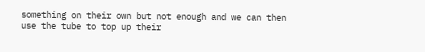something on their own but not enough and we can then use the tube to top up their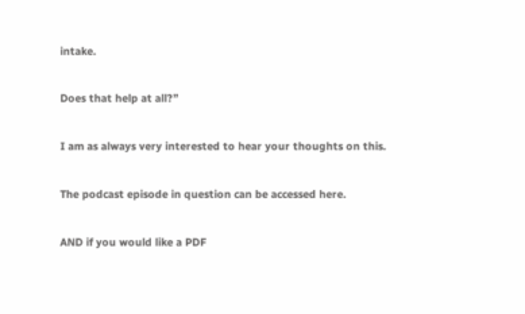intake.

Does that help at all?”

I am as always very interested to hear your thoughts on this.

The podcast episode in question can be accessed here.

AND if you would like a PDF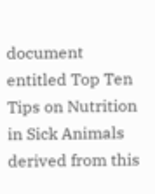document entitled Top Ten Tips on Nutrition in Sick Animals derived from this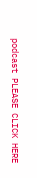podcast PLEASE CLICK HERE